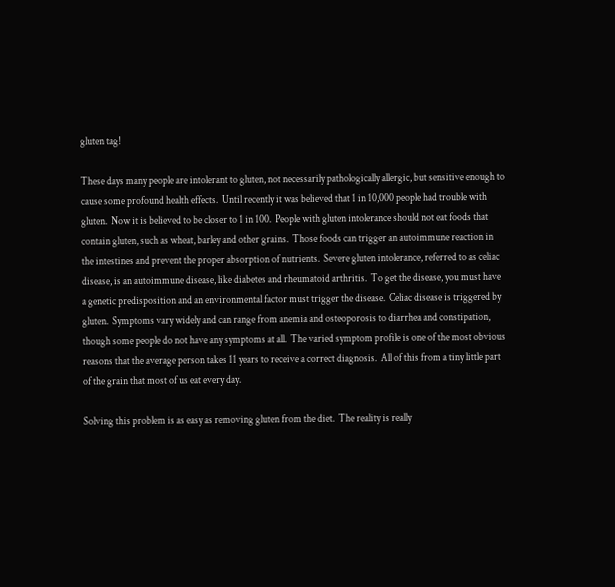gluten tag!

These days many people are intolerant to gluten, not necessarily pathologically allergic, but sensitive enough to cause some profound health effects.  Until recently it was believed that 1 in 10,000 people had trouble with gluten.  Now it is believed to be closer to 1 in 100.  People with gluten intolerance should not eat foods that contain gluten, such as wheat, barley and other grains.  Those foods can trigger an autoimmune reaction in the intestines and prevent the proper absorption of nutrients.  Severe gluten intolerance, referred to as celiac disease, is an autoimmune disease, like diabetes and rheumatoid arthritis.  To get the disease, you must have a genetic predisposition and an environmental factor must trigger the disease.  Celiac disease is triggered by gluten.  Symptoms vary widely and can range from anemia and osteoporosis to diarrhea and constipation, though some people do not have any symptoms at all.  The varied symptom profile is one of the most obvious reasons that the average person takes 11 years to receive a correct diagnosis.  All of this from a tiny little part of the grain that most of us eat every day.

Solving this problem is as easy as removing gluten from the diet.  The reality is really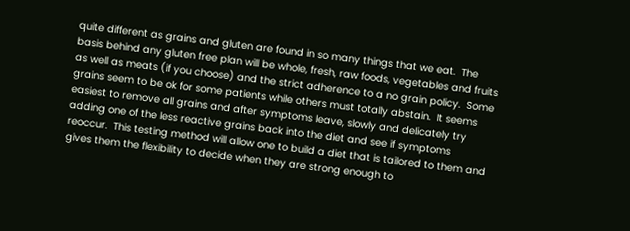quite different as grains and gluten are found in so many things that we eat.  The basis behind any gluten free plan will be whole, fresh, raw foods, vegetables and fruits as well as meats (if you choose) and the strict adherence to a no grain policy.  Some grains seem to be ok for some patients while others must totally abstain.  It seems easiest to remove all grains and after symptoms leave, slowly and delicately try adding one of the less reactive grains back into the diet and see if symptoms reoccur.  This testing method will allow one to build a diet that is tailored to them and gives them the flexibility to decide when they are strong enough to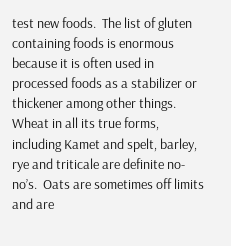test new foods.  The list of gluten containing foods is enormous because it is often used in processed foods as a stabilizer or thickener among other things.  Wheat in all its true forms, including Kamet and spelt, barley, rye and triticale are definite no-no’s.  Oats are sometimes off limits and are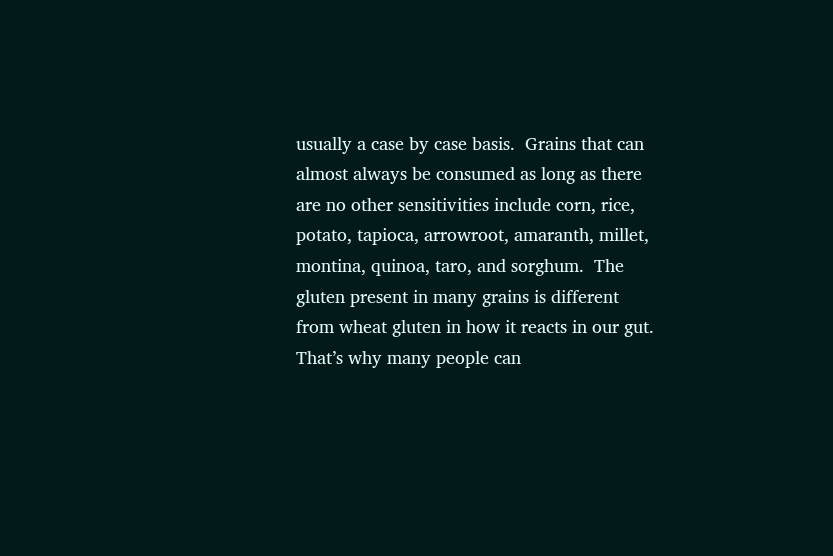usually a case by case basis.  Grains that can almost always be consumed as long as there are no other sensitivities include corn, rice, potato, tapioca, arrowroot, amaranth, millet, montina, quinoa, taro, and sorghum.  The gluten present in many grains is different from wheat gluten in how it reacts in our gut.  That’s why many people can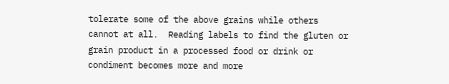tolerate some of the above grains while others cannot at all.  Reading labels to find the gluten or grain product in a processed food or drink or condiment becomes more and more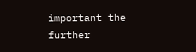important the further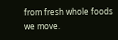from fresh whole foods we move.